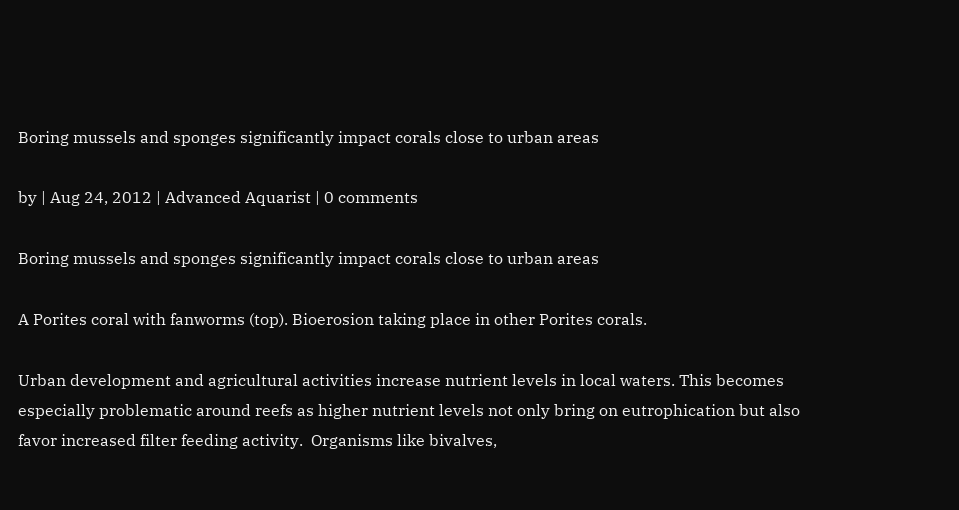Boring mussels and sponges significantly impact corals close to urban areas

by | Aug 24, 2012 | Advanced Aquarist | 0 comments

Boring mussels and sponges significantly impact corals close to urban areas

A Porites coral with fanworms (top). Bioerosion taking place in other Porites corals.

Urban development and agricultural activities increase nutrient levels in local waters. This becomes especially problematic around reefs as higher nutrient levels not only bring on eutrophication but also favor increased filter feeding activity.  Organisms like bivalves,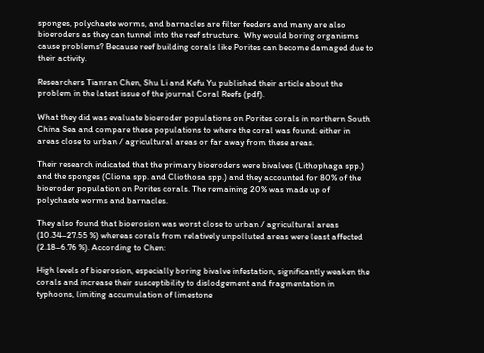sponges, polychaete worms, and barnacles are filter feeders and many are also bioeroders as they can tunnel into the reef structure.  Why would boring organisms cause problems? Because reef building corals like Porites can become damaged due to their activity.

Researchers Tianran Chen, Shu Li and Kefu Yu published their article about the problem in the latest issue of the journal Coral Reefs (pdf).

What they did was evaluate bioeroder populations on Porites corals in northern South China Sea and compare these populations to where the coral was found: either in areas close to urban / agricultural areas or far away from these areas.

Their research indicated that the primary bioeroders were bivalves (Lithophaga spp.) and the sponges (Cliona spp. and Cliothosa spp.) and they accounted for 80% of the bioeroder population on Porites corals. The remaining 20% was made up of polychaete worms and barnacles.

They also found that bioerosion was worst close to urban / agricultural areas (10.34–27.55 %) whereas corals from relatively unpolluted areas were least affected (2.18–6.76 %). According to Chen:

High levels of bioerosion, especially boring bivalve infestation, significantly weaken the corals and increase their susceptibility to dislodgement and fragmentation in typhoons, limiting accumulation of limestone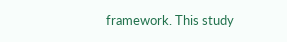framework. This study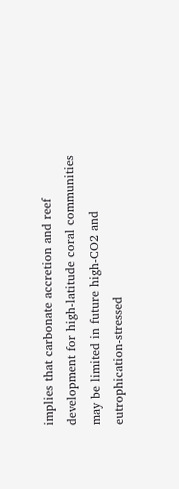implies that carbonate accretion and reef development for high-latitude coral communities may be limited in future high-CO2 and eutrophication-stressed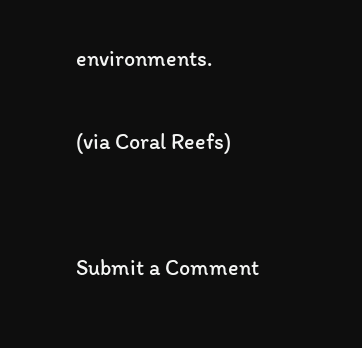environments.

(via Coral Reefs)


Submit a Comment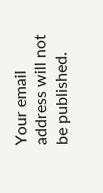Your email address will not be published.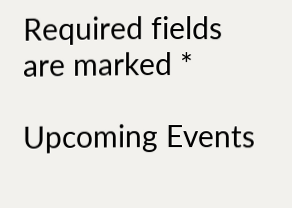Required fields are marked *

Upcoming Events